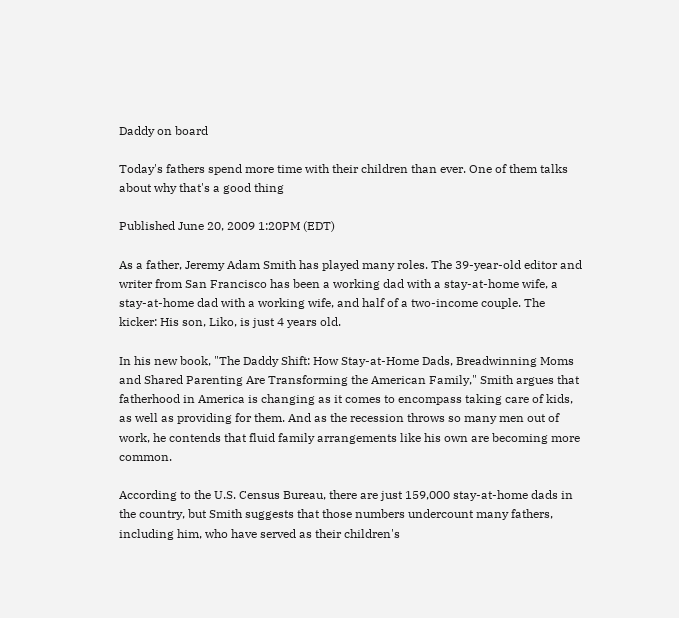Daddy on board

Today's fathers spend more time with their children than ever. One of them talks about why that's a good thing

Published June 20, 2009 1:20PM (EDT)

As a father, Jeremy Adam Smith has played many roles. The 39-year-old editor and writer from San Francisco has been a working dad with a stay-at-home wife, a stay-at-home dad with a working wife, and half of a two-income couple. The kicker: His son, Liko, is just 4 years old.

In his new book, "The Daddy Shift: How Stay-at-Home Dads, Breadwinning Moms and Shared Parenting Are Transforming the American Family," Smith argues that fatherhood in America is changing as it comes to encompass taking care of kids, as well as providing for them. And as the recession throws so many men out of work, he contends that fluid family arrangements like his own are becoming more common.

According to the U.S. Census Bureau, there are just 159,000 stay-at-home dads in the country, but Smith suggests that those numbers undercount many fathers, including him, who have served as their children's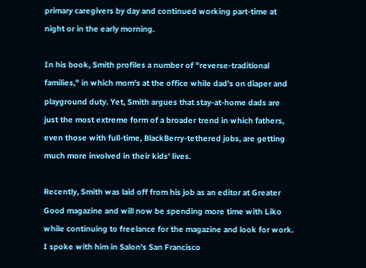primary caregivers by day and continued working part-time at night or in the early morning.

In his book, Smith profiles a number of "reverse-traditional families," in which mom's at the office while dad's on diaper and playground duty. Yet, Smith argues that stay-at-home dads are just the most extreme form of a broader trend in which fathers, even those with full-time, BlackBerry-tethered jobs, are getting much more involved in their kids' lives.

Recently, Smith was laid off from his job as an editor at Greater Good magazine and will now be spending more time with Liko while continuing to freelance for the magazine and look for work. I spoke with him in Salon's San Francisco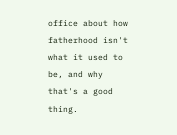office about how fatherhood isn't what it used to be, and why that's a good thing.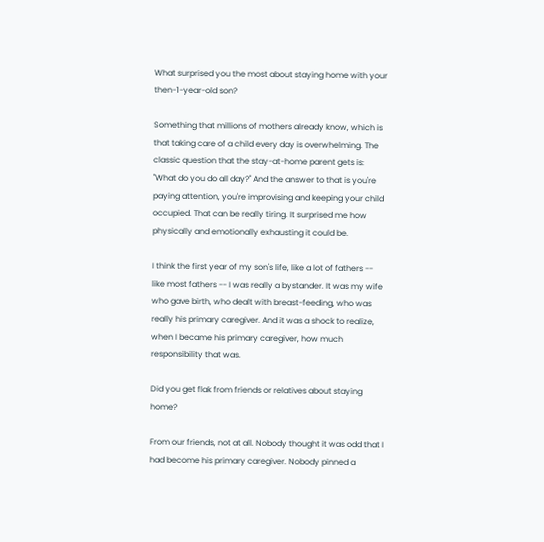What surprised you the most about staying home with your then-1-year-old son?

Something that millions of mothers already know, which is that taking care of a child every day is overwhelming. The classic question that the stay-at-home parent gets is: "What do you do all day?" And the answer to that is you're paying attention, you're improvising and keeping your child occupied. That can be really tiring. It surprised me how physically and emotionally exhausting it could be.

I think the first year of my son's life, like a lot of fathers -- like most fathers -- I was really a bystander. It was my wife who gave birth, who dealt with breast-feeding, who was really his primary caregiver. And it was a shock to realize, when I became his primary caregiver, how much responsibility that was.

Did you get flak from friends or relatives about staying home?

From our friends, not at all. Nobody thought it was odd that I had become his primary caregiver. Nobody pinned a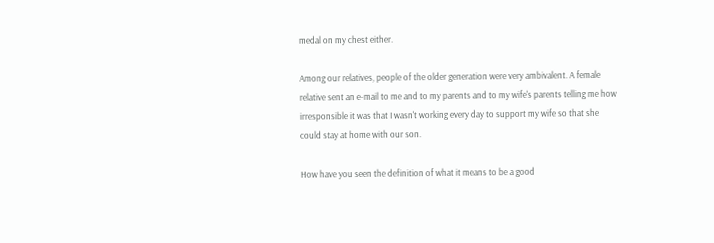medal on my chest either.

Among our relatives, people of the older generation were very ambivalent. A female relative sent an e-mail to me and to my parents and to my wife's parents telling me how irresponsible it was that I wasn't working every day to support my wife so that she could stay at home with our son.

How have you seen the definition of what it means to be a good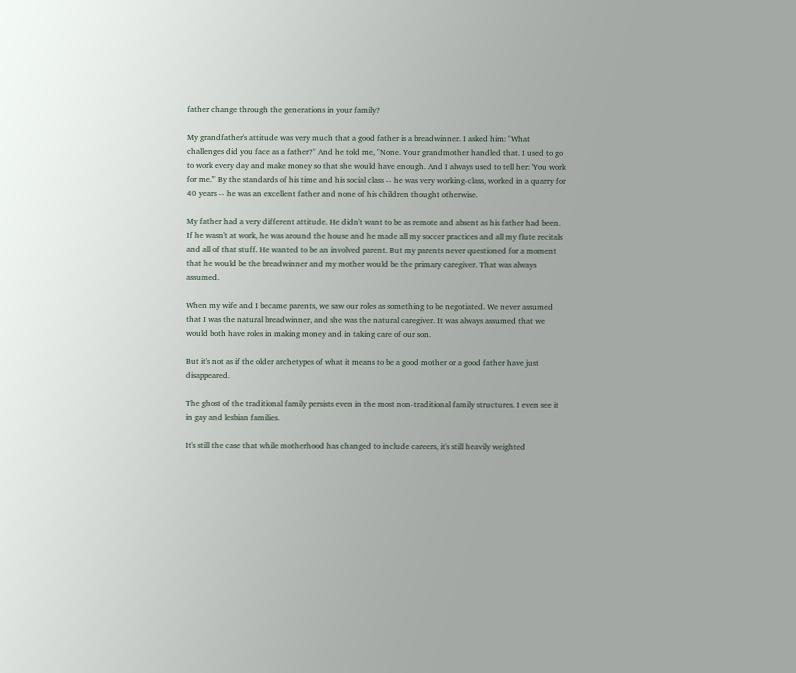father change through the generations in your family?

My grandfather's attitude was very much that a good father is a breadwinner. I asked him: "What challenges did you face as a father?" And he told me, "None. Your grandmother handled that. I used to go to work every day and make money so that she would have enough. And I always used to tell her: 'You work for me.'" By the standards of his time and his social class -- he was very working-class, worked in a quarry for 40 years -- he was an excellent father and none of his children thought otherwise.

My father had a very different attitude. He didn't want to be as remote and absent as his father had been. If he wasn't at work, he was around the house and he made all my soccer practices and all my flute recitals and all of that stuff. He wanted to be an involved parent. But my parents never questioned for a moment that he would be the breadwinner and my mother would be the primary caregiver. That was always assumed.

When my wife and I became parents, we saw our roles as something to be negotiated. We never assumed that I was the natural breadwinner, and she was the natural caregiver. It was always assumed that we would both have roles in making money and in taking care of our son.

But it's not as if the older archetypes of what it means to be a good mother or a good father have just disappeared.

The ghost of the traditional family persists even in the most non-traditional family structures. I even see it in gay and lesbian families.

It's still the case that while motherhood has changed to include careers, it's still heavily weighted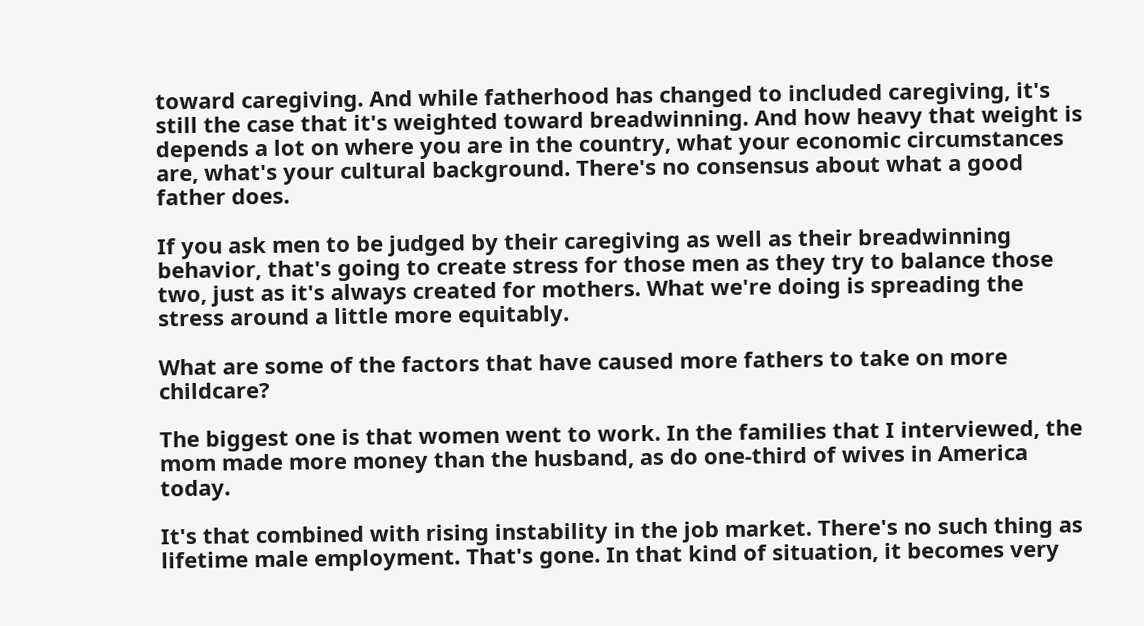toward caregiving. And while fatherhood has changed to included caregiving, it's still the case that it's weighted toward breadwinning. And how heavy that weight is depends a lot on where you are in the country, what your economic circumstances are, what's your cultural background. There's no consensus about what a good father does.

If you ask men to be judged by their caregiving as well as their breadwinning behavior, that's going to create stress for those men as they try to balance those two, just as it's always created for mothers. What we're doing is spreading the stress around a little more equitably.

What are some of the factors that have caused more fathers to take on more childcare?

The biggest one is that women went to work. In the families that I interviewed, the mom made more money than the husband, as do one-third of wives in America today.

It's that combined with rising instability in the job market. There's no such thing as lifetime male employment. That's gone. In that kind of situation, it becomes very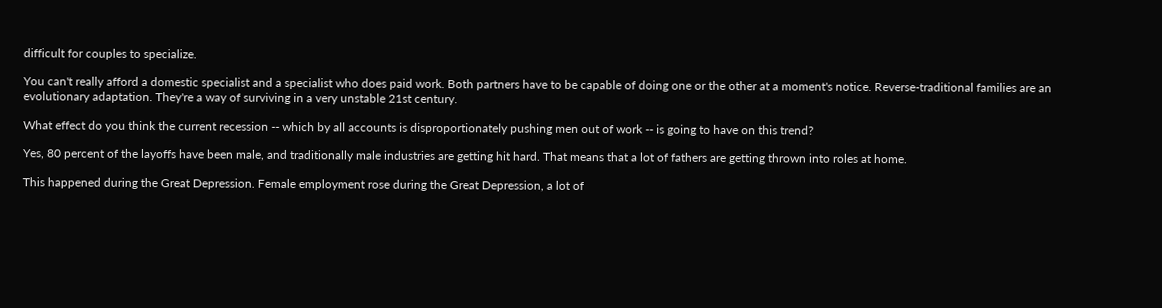difficult for couples to specialize.

You can't really afford a domestic specialist and a specialist who does paid work. Both partners have to be capable of doing one or the other at a moment's notice. Reverse-traditional families are an evolutionary adaptation. They're a way of surviving in a very unstable 21st century.

What effect do you think the current recession -- which by all accounts is disproportionately pushing men out of work -- is going to have on this trend?

Yes, 80 percent of the layoffs have been male, and traditionally male industries are getting hit hard. That means that a lot of fathers are getting thrown into roles at home.

This happened during the Great Depression. Female employment rose during the Great Depression, a lot of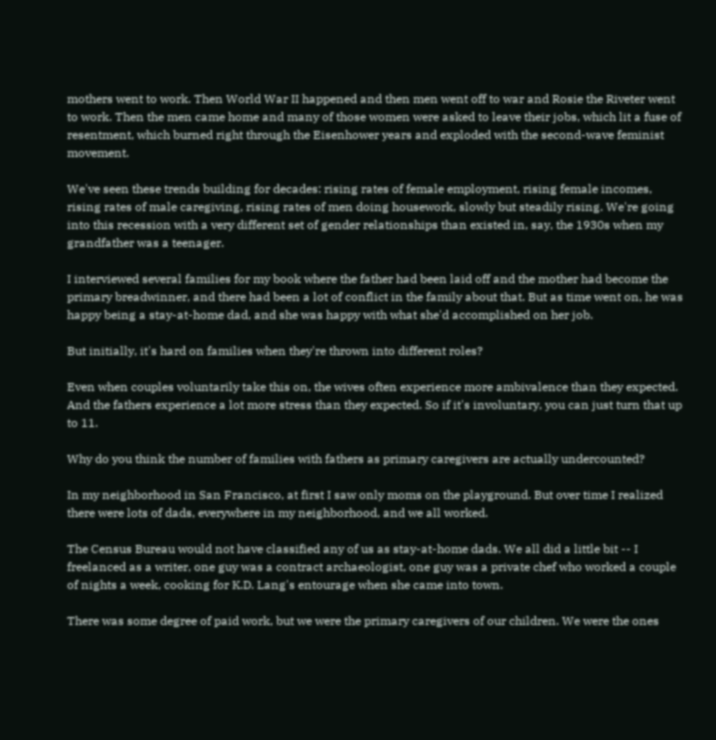mothers went to work. Then World War II happened and then men went off to war and Rosie the Riveter went to work. Then the men came home and many of those women were asked to leave their jobs, which lit a fuse of resentment, which burned right through the Eisenhower years and exploded with the second-wave feminist movement.

We've seen these trends building for decades: rising rates of female employment, rising female incomes, rising rates of male caregiving, rising rates of men doing housework, slowly but steadily rising. We're going into this recession with a very different set of gender relationships than existed in, say, the 1930s when my grandfather was a teenager.

I interviewed several families for my book where the father had been laid off and the mother had become the primary breadwinner, and there had been a lot of conflict in the family about that. But as time went on, he was happy being a stay-at-home dad, and she was happy with what she'd accomplished on her job.

But initially, it's hard on families when they're thrown into different roles?

Even when couples voluntarily take this on, the wives often experience more ambivalence than they expected. And the fathers experience a lot more stress than they expected. So if it's involuntary, you can just turn that up to 11.

Why do you think the number of families with fathers as primary caregivers are actually undercounted?

In my neighborhood in San Francisco, at first I saw only moms on the playground. But over time I realized there were lots of dads, everywhere in my neighborhood, and we all worked.

The Census Bureau would not have classified any of us as stay-at-home dads. We all did a little bit -- I freelanced as a writer, one guy was a contract archaeologist, one guy was a private chef who worked a couple of nights a week, cooking for K.D. Lang's entourage when she came into town.

There was some degree of paid work, but we were the primary caregivers of our children. We were the ones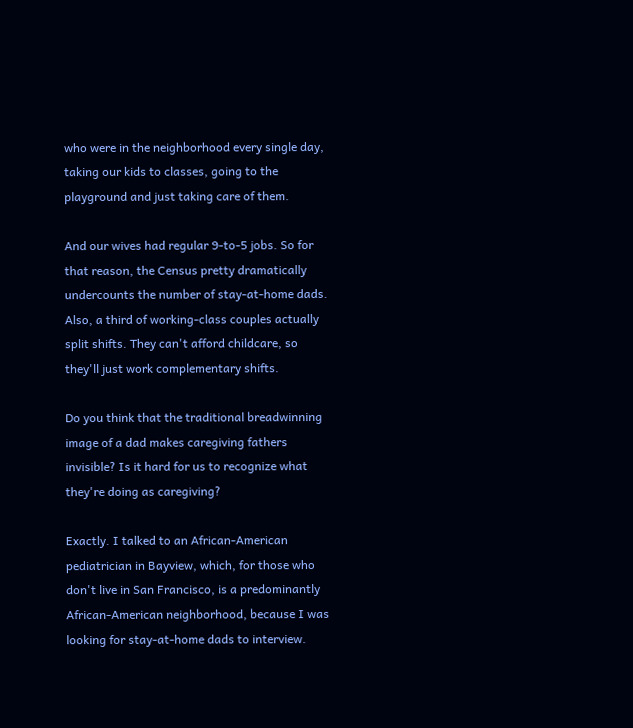who were in the neighborhood every single day, taking our kids to classes, going to the playground and just taking care of them.

And our wives had regular 9-to-5 jobs. So for that reason, the Census pretty dramatically undercounts the number of stay-at-home dads. Also, a third of working-class couples actually split shifts. They can't afford childcare, so they'll just work complementary shifts.

Do you think that the traditional breadwinning image of a dad makes caregiving fathers invisible? Is it hard for us to recognize what they're doing as caregiving?

Exactly. I talked to an African-American pediatrician in Bayview, which, for those who don't live in San Francisco, is a predominantly African-American neighborhood, because I was looking for stay-at-home dads to interview.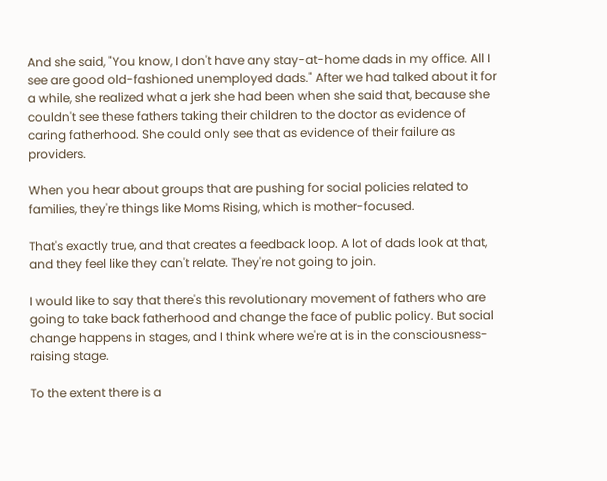And she said, "You know, I don't have any stay-at-home dads in my office. All I see are good old-fashioned unemployed dads." After we had talked about it for a while, she realized what a jerk she had been when she said that, because she couldn't see these fathers taking their children to the doctor as evidence of caring fatherhood. She could only see that as evidence of their failure as providers.

When you hear about groups that are pushing for social policies related to families, they're things like Moms Rising, which is mother-focused.

That's exactly true, and that creates a feedback loop. A lot of dads look at that, and they feel like they can't relate. They're not going to join.

I would like to say that there's this revolutionary movement of fathers who are going to take back fatherhood and change the face of public policy. But social change happens in stages, and I think where we're at is in the consciousness-raising stage.

To the extent there is a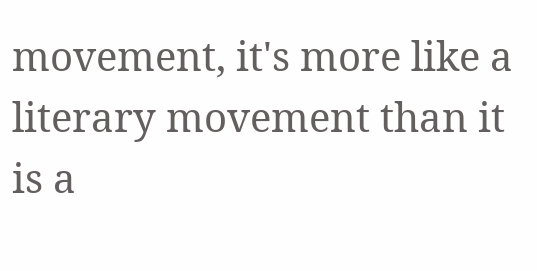movement, it's more like a literary movement than it is a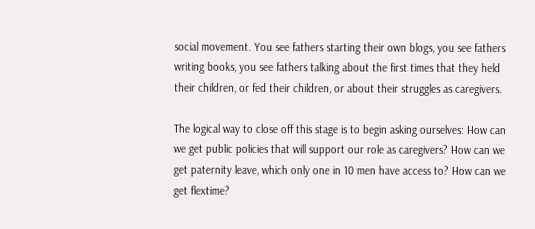social movement. You see fathers starting their own blogs, you see fathers writing books, you see fathers talking about the first times that they held their children, or fed their children, or about their struggles as caregivers.

The logical way to close off this stage is to begin asking ourselves: How can we get public policies that will support our role as caregivers? How can we get paternity leave, which only one in 10 men have access to? How can we get flextime?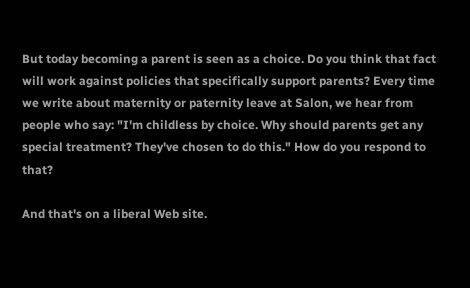But today becoming a parent is seen as a choice. Do you think that fact will work against policies that specifically support parents? Every time we write about maternity or paternity leave at Salon, we hear from people who say: "I'm childless by choice. Why should parents get any special treatment? They've chosen to do this." How do you respond to that?

And that's on a liberal Web site.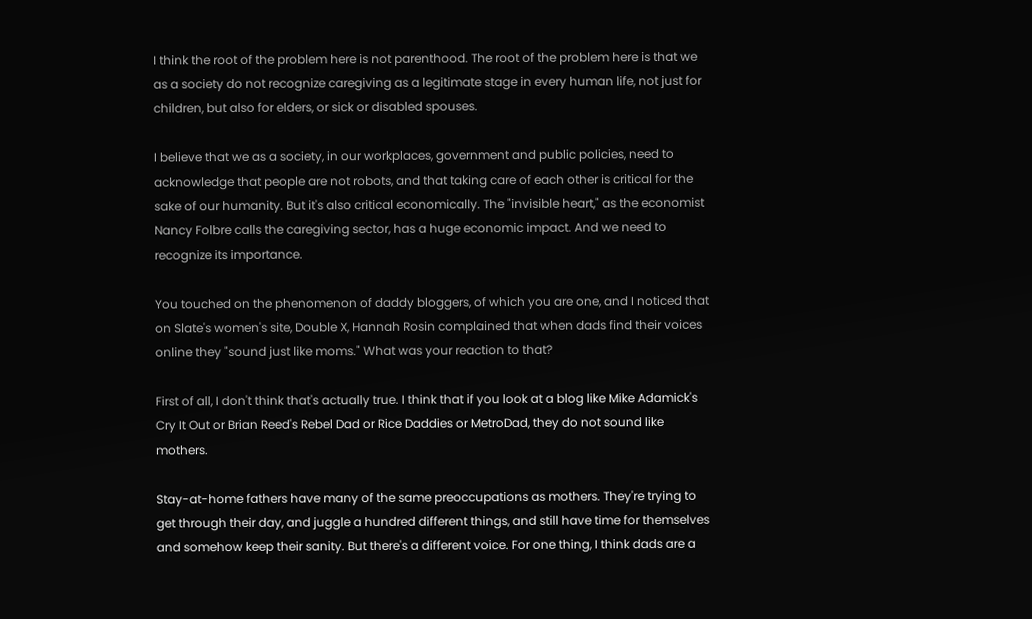I think the root of the problem here is not parenthood. The root of the problem here is that we as a society do not recognize caregiving as a legitimate stage in every human life, not just for children, but also for elders, or sick or disabled spouses.

I believe that we as a society, in our workplaces, government and public policies, need to acknowledge that people are not robots, and that taking care of each other is critical for the sake of our humanity. But it's also critical economically. The "invisible heart," as the economist Nancy Folbre calls the caregiving sector, has a huge economic impact. And we need to recognize its importance.

You touched on the phenomenon of daddy bloggers, of which you are one, and I noticed that on Slate's women's site, Double X, Hannah Rosin complained that when dads find their voices online they "sound just like moms." What was your reaction to that?

First of all, I don't think that's actually true. I think that if you look at a blog like Mike Adamick's Cry It Out or Brian Reed's Rebel Dad or Rice Daddies or MetroDad, they do not sound like mothers.

Stay-at-home fathers have many of the same preoccupations as mothers. They're trying to get through their day, and juggle a hundred different things, and still have time for themselves and somehow keep their sanity. But there's a different voice. For one thing, I think dads are a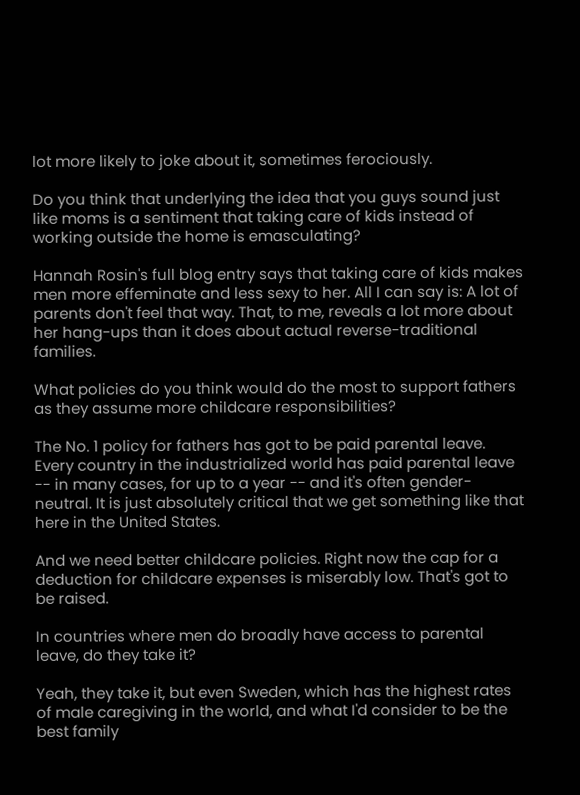lot more likely to joke about it, sometimes ferociously.

Do you think that underlying the idea that you guys sound just like moms is a sentiment that taking care of kids instead of working outside the home is emasculating?

Hannah Rosin's full blog entry says that taking care of kids makes men more effeminate and less sexy to her. All I can say is: A lot of parents don't feel that way. That, to me, reveals a lot more about her hang-ups than it does about actual reverse-traditional families.

What policies do you think would do the most to support fathers as they assume more childcare responsibilities?

The No. 1 policy for fathers has got to be paid parental leave. Every country in the industrialized world has paid parental leave -- in many cases, for up to a year -- and it's often gender-neutral. It is just absolutely critical that we get something like that here in the United States.

And we need better childcare policies. Right now the cap for a deduction for childcare expenses is miserably low. That's got to be raised.

In countries where men do broadly have access to parental leave, do they take it?

Yeah, they take it, but even Sweden, which has the highest rates of male caregiving in the world, and what I'd consider to be the best family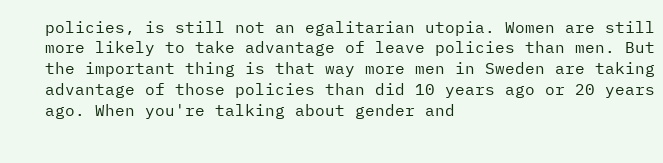policies, is still not an egalitarian utopia. Women are still more likely to take advantage of leave policies than men. But the important thing is that way more men in Sweden are taking advantage of those policies than did 10 years ago or 20 years ago. When you're talking about gender and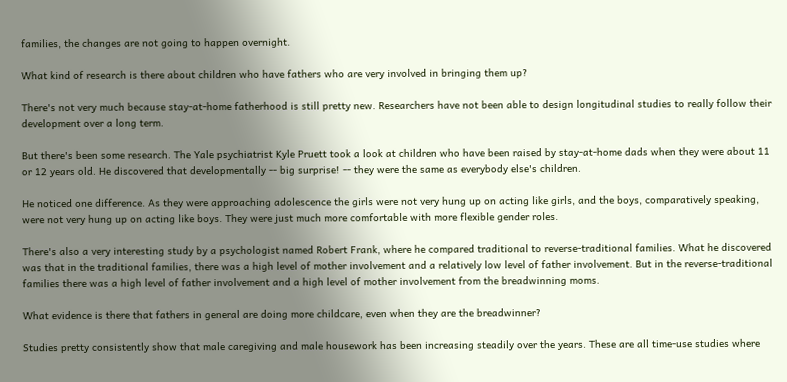families, the changes are not going to happen overnight.

What kind of research is there about children who have fathers who are very involved in bringing them up?

There's not very much because stay-at-home fatherhood is still pretty new. Researchers have not been able to design longitudinal studies to really follow their development over a long term.

But there's been some research. The Yale psychiatrist Kyle Pruett took a look at children who have been raised by stay-at-home dads when they were about 11 or 12 years old. He discovered that developmentally -- big surprise! -- they were the same as everybody else's children.

He noticed one difference. As they were approaching adolescence the girls were not very hung up on acting like girls, and the boys, comparatively speaking, were not very hung up on acting like boys. They were just much more comfortable with more flexible gender roles.

There's also a very interesting study by a psychologist named Robert Frank, where he compared traditional to reverse-traditional families. What he discovered was that in the traditional families, there was a high level of mother involvement and a relatively low level of father involvement. But in the reverse-traditional families there was a high level of father involvement and a high level of mother involvement from the breadwinning moms.

What evidence is there that fathers in general are doing more childcare, even when they are the breadwinner?

Studies pretty consistently show that male caregiving and male housework has been increasing steadily over the years. These are all time-use studies where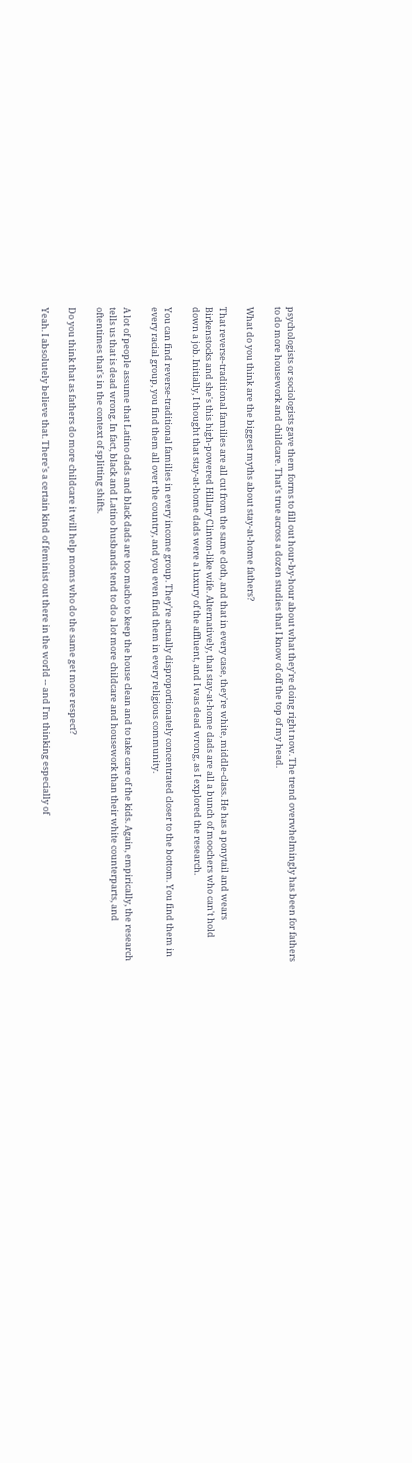psychologists or sociologists gave them forms to fill out hour-by-hour about what they're doing right now. The trend overwhelmingly has been for fathers to do more housework and childcare. That's true across a dozen studies that I know of off the top of my head.

What do you think are the biggest myths about stay-at-home fathers?

That reverse-traditional families are all cut from the same cloth, and that in every case, they're white, middle-class. He has a ponytail and wears Birkenstocks and she's this high-powered Hillary Clinton-like wife. Alternatively, that stay-at-home dads are all a bunch of moochers who can't hold down a job. Initially, I thought that stay-at-home dads were a luxury of the affluent, and I was dead wrong, as I explored the research.

You can find reverse-traditional families in every income group. They're actually disproportionately concentrated closer to the bottom. You find them in every racial group, you find them all over the country, and you even find them in every religious community.

A lot of people assume that Latino dads and black dads are too macho to keep the house clean and to take care of the kids. Again, empirically, the research tells us that is dead wrong. In fact, black and Latino husbands tend to do a lot more childcare and housework than their white counterparts, and oftentimes that's in the context of splitting shifts.

Do you think that as fathers do more childcare it will help moms who do the same get more respect?

Yeah. I absolutely believe that. There's a certain kind of feminist out there in the world -- and I'm thinking especially of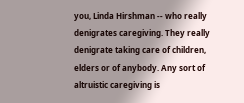you, Linda Hirshman -- who really denigrates caregiving. They really denigrate taking care of children, elders or of anybody. Any sort of altruistic caregiving is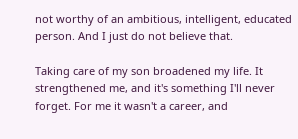not worthy of an ambitious, intelligent, educated person. And I just do not believe that.

Taking care of my son broadened my life. It strengthened me, and it's something I'll never forget. For me it wasn't a career, and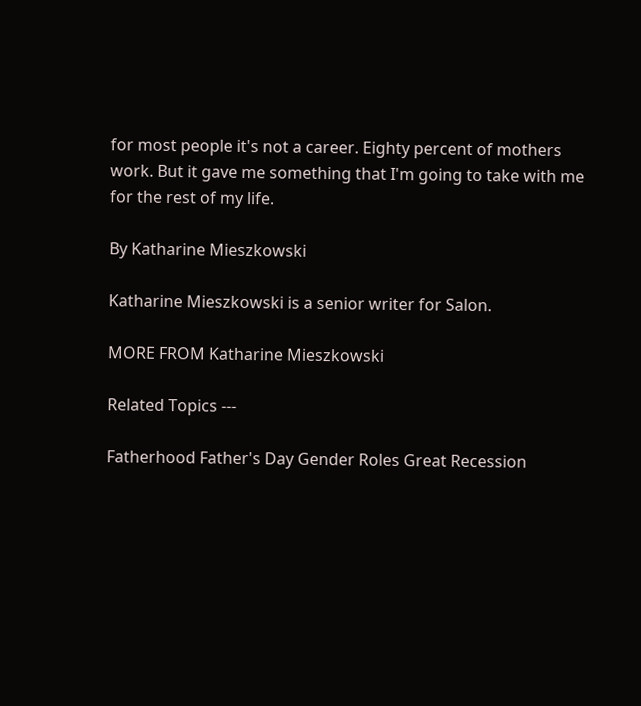for most people it's not a career. Eighty percent of mothers work. But it gave me something that I'm going to take with me for the rest of my life.

By Katharine Mieszkowski

Katharine Mieszkowski is a senior writer for Salon.

MORE FROM Katharine Mieszkowski

Related Topics ---

Fatherhood Father's Day Gender Roles Great Recession